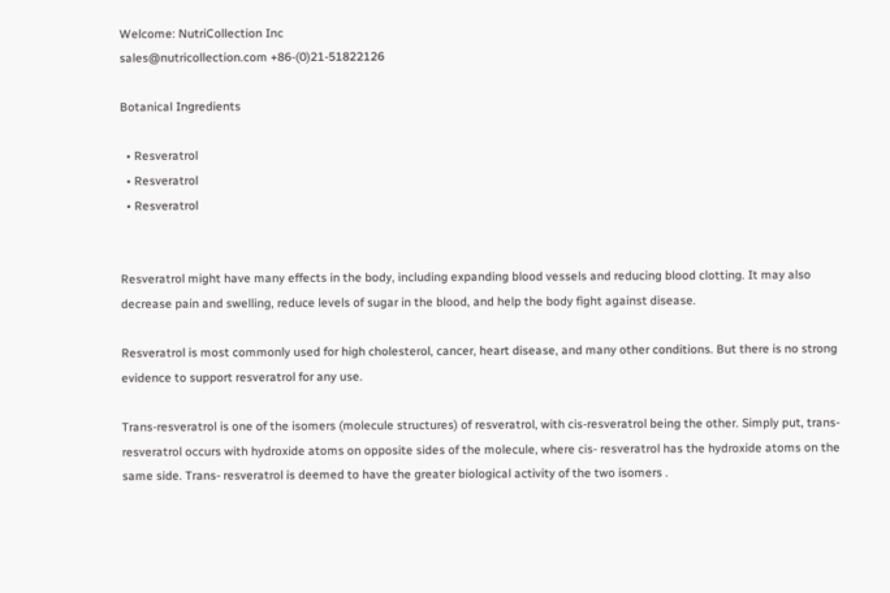Welcome: NutriCollection Inc
sales@nutricollection.com +86-(0)21-51822126

Botanical Ingredients

  • Resveratrol
  • Resveratrol
  • Resveratrol


Resveratrol might have many effects in the body, including expanding blood vessels and reducing blood clotting. It may also decrease pain and swelling, reduce levels of sugar in the blood, and help the body fight against disease.

Resveratrol is most commonly used for high cholesterol, cancer, heart disease, and many other conditions. But there is no strong evidence to support resveratrol for any use.

Trans-resveratrol is one of the isomers (molecule structures) of resveratrol, with cis-resveratrol being the other. Simply put, trans-resveratrol occurs with hydroxide atoms on opposite sides of the molecule, where cis- resveratrol has the hydroxide atoms on the same side. Trans- resveratrol is deemed to have the greater biological activity of the two isomers .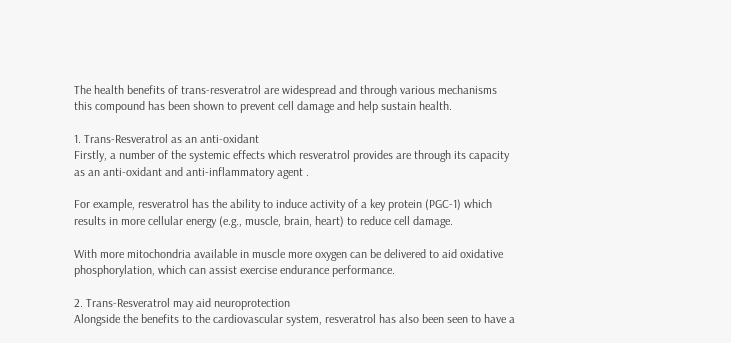The health benefits of trans-resveratrol are widespread and through various mechanisms this compound has been shown to prevent cell damage and help sustain health.

1. Trans-Resveratrol as an anti-oxidant
Firstly, a number of the systemic effects which resveratrol provides are through its capacity as an anti-oxidant and anti-inflammatory agent .

For example, resveratrol has the ability to induce activity of a key protein (PGC-1) which results in more cellular energy (e.g., muscle, brain, heart) to reduce cell damage.

With more mitochondria available in muscle more oxygen can be delivered to aid oxidative phosphorylation, which can assist exercise endurance performance.

2. Trans-Resveratrol may aid neuroprotection
Alongside the benefits to the cardiovascular system, resveratrol has also been seen to have a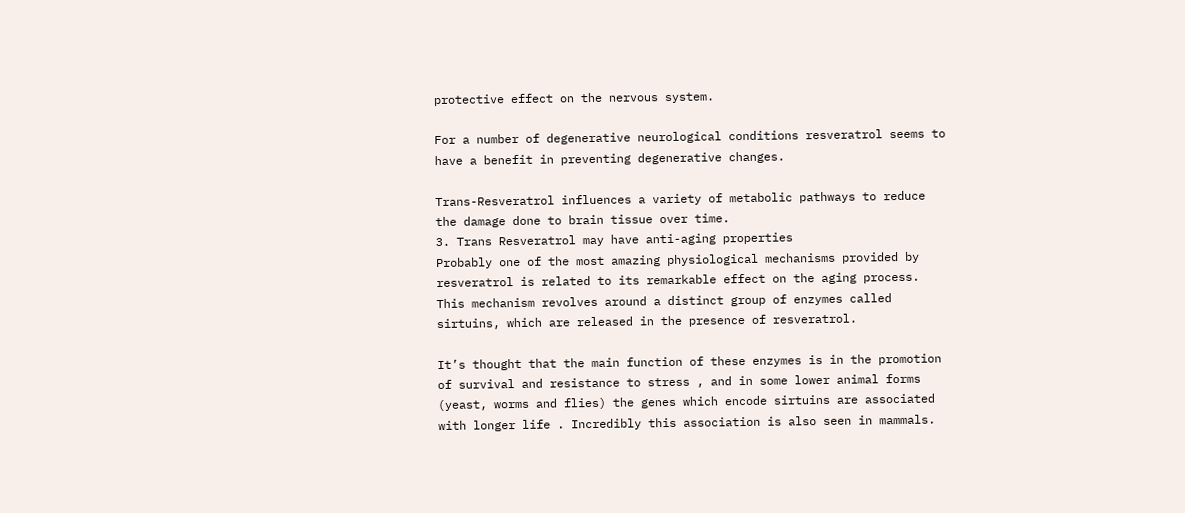protective effect on the nervous system.

For a number of degenerative neurological conditions resveratrol seems to have a benefit in preventing degenerative changes.

Trans-Resveratrol influences a variety of metabolic pathways to reduce the damage done to brain tissue over time.
3. Trans Resveratrol may have anti-aging properties
Probably one of the most amazing physiological mechanisms provided by resveratrol is related to its remarkable effect on the aging process. This mechanism revolves around a distinct group of enzymes called sirtuins, which are released in the presence of resveratrol.

It’s thought that the main function of these enzymes is in the promotion of survival and resistance to stress , and in some lower animal forms (yeast, worms and flies) the genes which encode sirtuins are associated with longer life . Incredibly this association is also seen in mammals.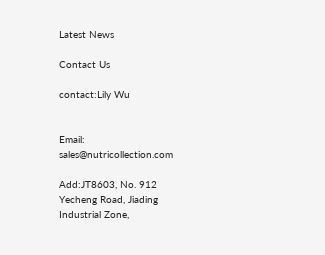Latest News

Contact Us

contact:Lily Wu


Email: sales@nutricollection.com

Add:JT8603, No. 912 Yecheng Road, Jiading Industrial Zone,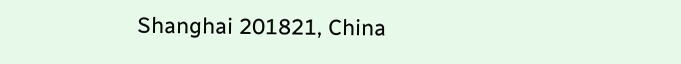Shanghai 201821, China